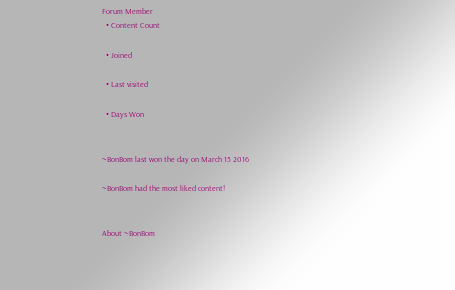Forum Member
  • Content Count

  • Joined

  • Last visited

  • Days Won


~BonBom last won the day on March 15 2016

~BonBom had the most liked content!


About ~BonBom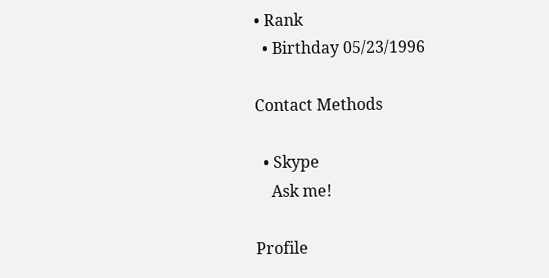• Rank
  • Birthday 05/23/1996

Contact Methods

  • Skype
    Ask me!

Profile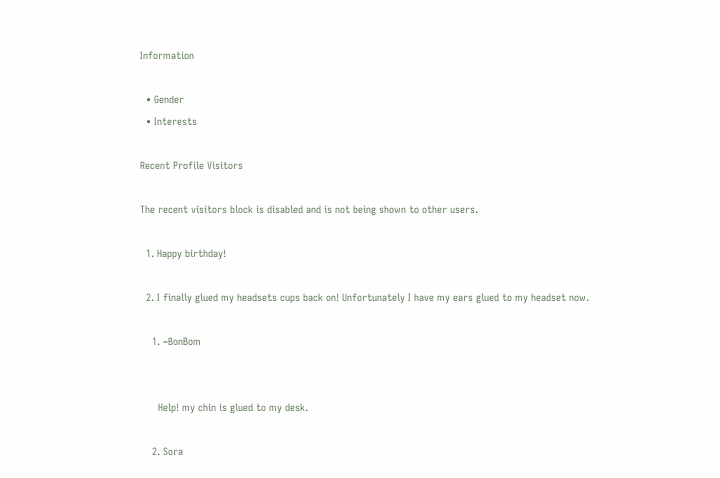Information

  • Gender
  • Interests

Recent Profile Visitors

The recent visitors block is disabled and is not being shown to other users.

  1. Happy birthday!

  2. I finally glued my headsets cups back on! Unfortunately I have my ears glued to my headset now.

    1. ~BonBom


      Help! my chin is glued to my desk.

    2. Sora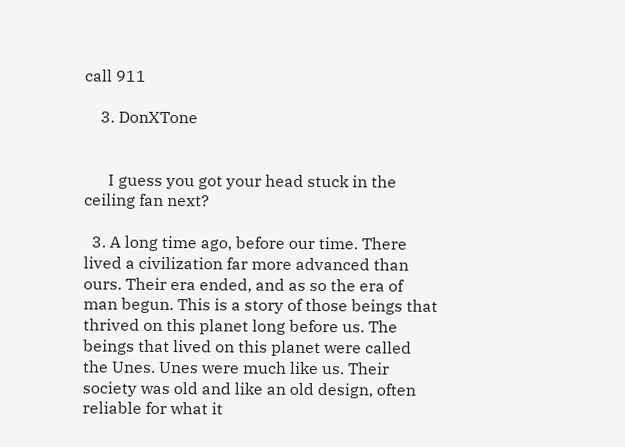call 911

    3. DonXTone


      I guess you got your head stuck in the ceiling fan next?

  3. A long time ago, before our time. There lived a civilization far more advanced than ours. Their era ended, and as so the era of man begun. This is a story of those beings that thrived on this planet long before us. The beings that lived on this planet were called the Unes. Unes were much like us. Their society was old and like an old design, often reliable for what it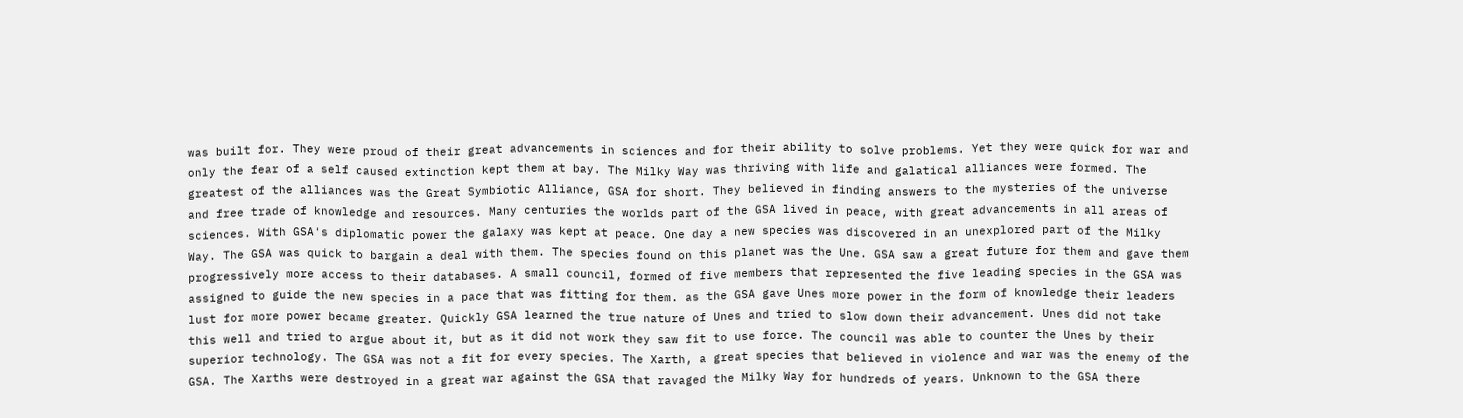was built for. They were proud of their great advancements in sciences and for their ability to solve problems. Yet they were quick for war and only the fear of a self caused extinction kept them at bay. The Milky Way was thriving with life and galatical alliances were formed. The greatest of the alliances was the Great Symbiotic Alliance, GSA for short. They believed in finding answers to the mysteries of the universe and free trade of knowledge and resources. Many centuries the worlds part of the GSA lived in peace, with great advancements in all areas of sciences. With GSA's diplomatic power the galaxy was kept at peace. One day a new species was discovered in an unexplored part of the Milky Way. The GSA was quick to bargain a deal with them. The species found on this planet was the Une. GSA saw a great future for them and gave them progressively more access to their databases. A small council, formed of five members that represented the five leading species in the GSA was assigned to guide the new species in a pace that was fitting for them. as the GSA gave Unes more power in the form of knowledge their leaders lust for more power became greater. Quickly GSA learned the true nature of Unes and tried to slow down their advancement. Unes did not take this well and tried to argue about it, but as it did not work they saw fit to use force. The council was able to counter the Unes by their superior technology. The GSA was not a fit for every species. The Xarth, a great species that believed in violence and war was the enemy of the GSA. The Xarths were destroyed in a great war against the GSA that ravaged the Milky Way for hundreds of years. Unknown to the GSA there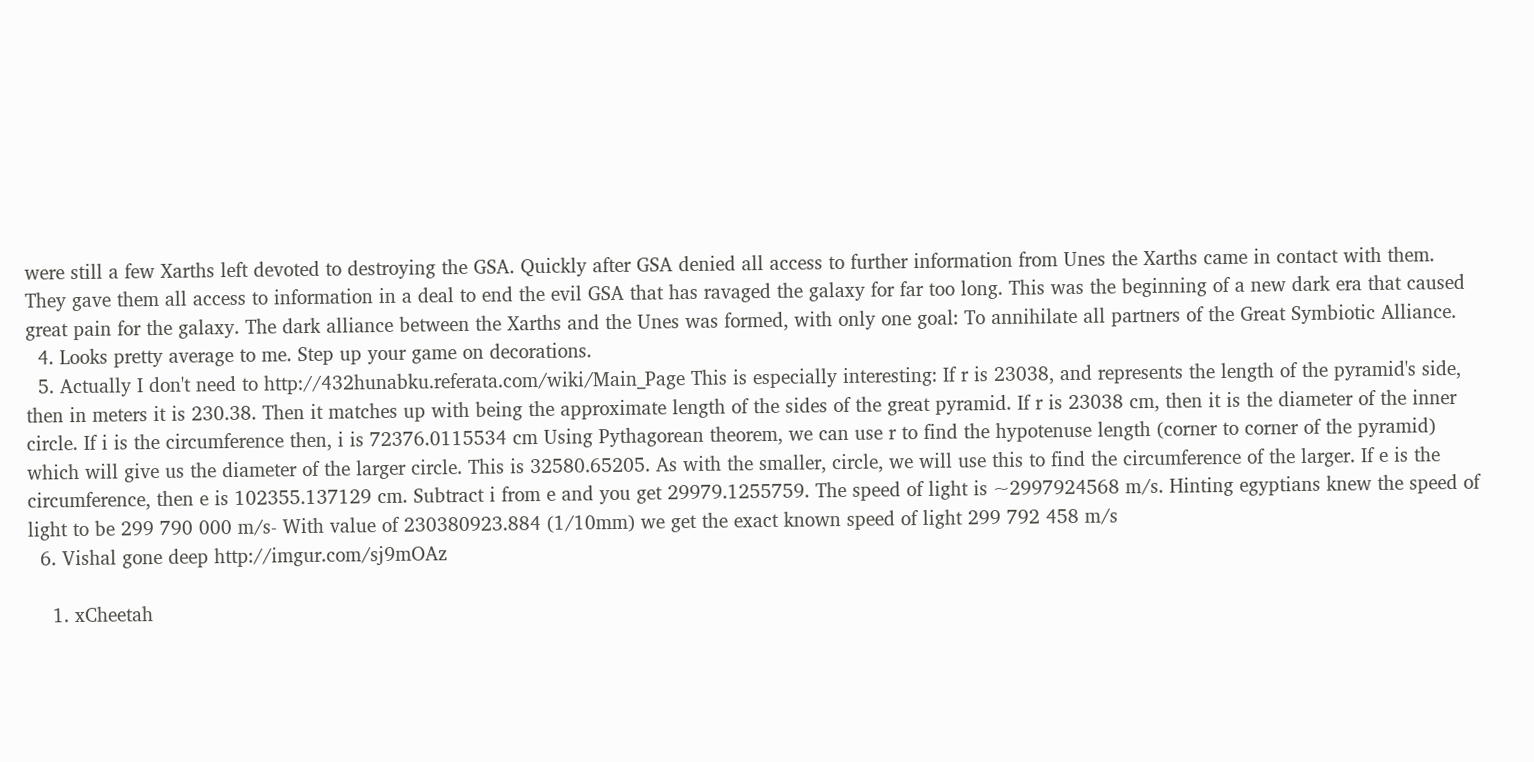were still a few Xarths left devoted to destroying the GSA. Quickly after GSA denied all access to further information from Unes the Xarths came in contact with them. They gave them all access to information in a deal to end the evil GSA that has ravaged the galaxy for far too long. This was the beginning of a new dark era that caused great pain for the galaxy. The dark alliance between the Xarths and the Unes was formed, with only one goal: To annihilate all partners of the Great Symbiotic Alliance.
  4. Looks pretty average to me. Step up your game on decorations.
  5. Actually I don't need to http://432hunabku.referata.com/wiki/Main_Page This is especially interesting: If r is 23038, and represents the length of the pyramid's side, then in meters it is 230.38. Then it matches up with being the approximate length of the sides of the great pyramid. If r is 23038 cm, then it is the diameter of the inner circle. If i is the circumference then, i is 72376.0115534 cm Using Pythagorean theorem, we can use r to find the hypotenuse length (corner to corner of the pyramid) which will give us the diameter of the larger circle. This is 32580.65205. As with the smaller, circle, we will use this to find the circumference of the larger. If e is the circumference, then e is 102355.137129 cm. Subtract i from e and you get 29979.1255759. The speed of light is ~2997924568 m/s. Hinting egyptians knew the speed of light to be 299 790 000 m/s- With value of 230380923.884 (1/10mm) we get the exact known speed of light 299 792 458 m/s
  6. Vishal gone deep http://imgur.com/sj9mOAz

    1. xCheetah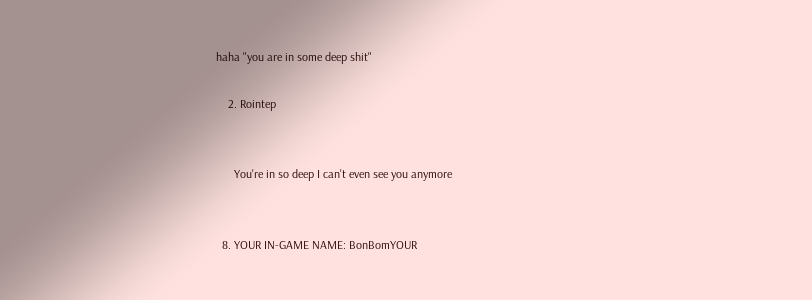haha "you are in some deep shit"

    2. Rointep


      You're in so deep I can't even see you anymore


  8. YOUR IN-GAME NAME: BonBomYOUR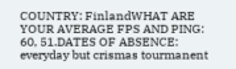COUNTRY: FinlandWHAT ARE YOUR AVERAGE FPS AND PING: 60, 51.DATES OF ABSENCE: everyday but crismas tourmanent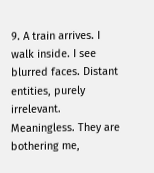9. A train arrives. I walk inside. I see blurred faces. Distant entities, purely irrelevant. Meaningless. They are bothering me,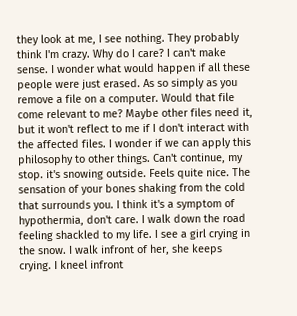they look at me, I see nothing. They probably think I'm crazy. Why do I care? I can't make sense. I wonder what would happen if all these people were just erased. As so simply as you remove a file on a computer. Would that file come relevant to me? Maybe other files need it, but it won't reflect to me if I don't interact with the affected files. I wonder if we can apply this philosophy to other things. Can't continue, my stop. it's snowing outside. Feels quite nice. The sensation of your bones shaking from the cold that surrounds you. I think it's a symptom of hypothermia, don't care. I walk down the road feeling shackled to my life. I see a girl crying in the snow. I walk infront of her, she keeps crying. I kneel infront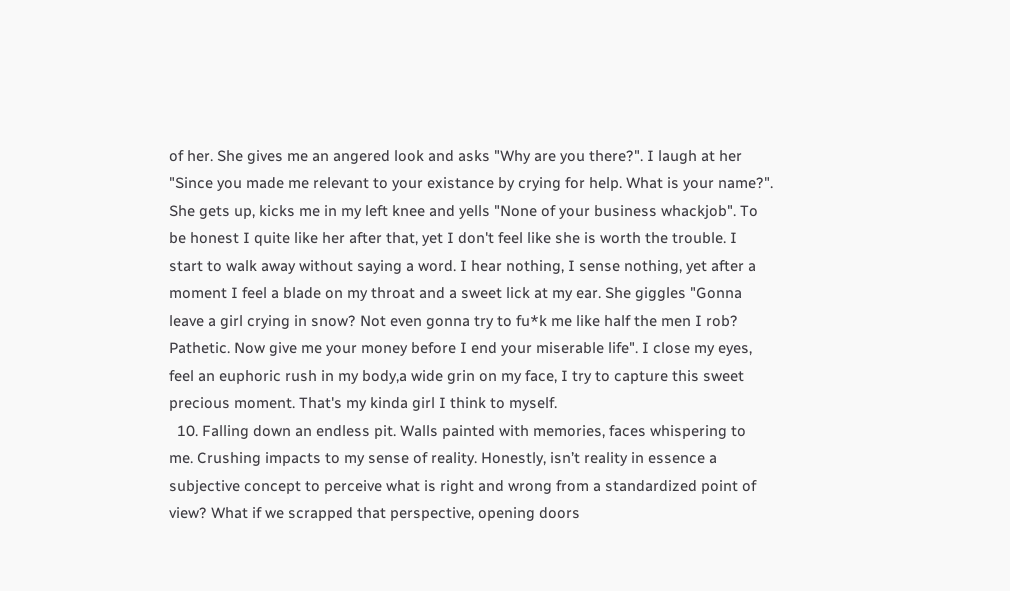of her. She gives me an angered look and asks "Why are you there?". I laugh at her "Since you made me relevant to your existance by crying for help. What is your name?". She gets up, kicks me in my left knee and yells "None of your business whackjob". To be honest I quite like her after that, yet I don't feel like she is worth the trouble. I start to walk away without saying a word. I hear nothing, I sense nothing, yet after a moment I feel a blade on my throat and a sweet lick at my ear. She giggles "Gonna leave a girl crying in snow? Not even gonna try to fu*k me like half the men I rob? Pathetic. Now give me your money before I end your miserable life". I close my eyes, feel an euphoric rush in my body,a wide grin on my face, I try to capture this sweet precious moment. That's my kinda girl I think to myself.
  10. Falling down an endless pit. Walls painted with memories, faces whispering to me. Crushing impacts to my sense of reality. Honestly, isn’t reality in essence a subjective concept to perceive what is right and wrong from a standardized point of view? What if we scrapped that perspective, opening doors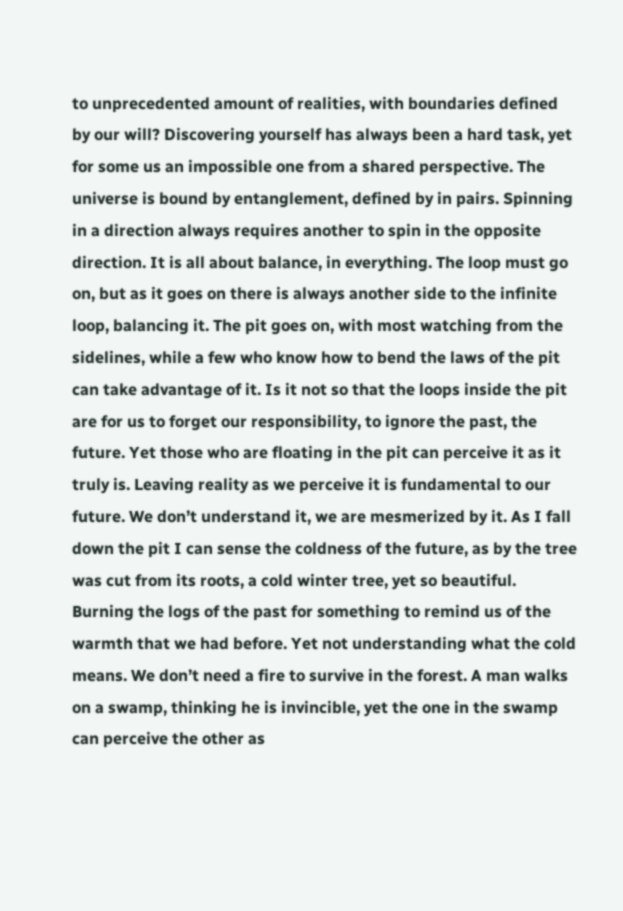to unprecedented amount of realities, with boundaries defined by our will? Discovering yourself has always been a hard task, yet for some us an impossible one from a shared perspective. The universe is bound by entanglement, defined by in pairs. Spinning in a direction always requires another to spin in the opposite direction. It is all about balance, in everything. The loop must go on, but as it goes on there is always another side to the infinite loop, balancing it. The pit goes on, with most watching from the sidelines, while a few who know how to bend the laws of the pit can take advantage of it. Is it not so that the loops inside the pit are for us to forget our responsibility, to ignore the past, the future. Yet those who are floating in the pit can perceive it as it truly is. Leaving reality as we perceive it is fundamental to our future. We don’t understand it, we are mesmerized by it. As I fall down the pit I can sense the coldness of the future, as by the tree was cut from its roots, a cold winter tree, yet so beautiful. Burning the logs of the past for something to remind us of the warmth that we had before. Yet not understanding what the cold means. We don’t need a fire to survive in the forest. A man walks on a swamp, thinking he is invincible, yet the one in the swamp can perceive the other as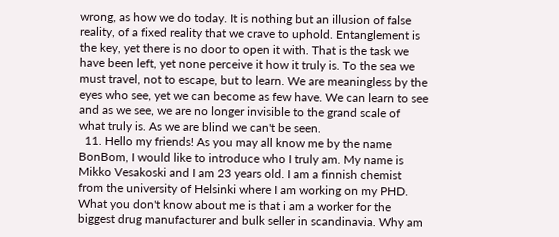wrong, as how we do today. It is nothing but an illusion of false reality, of a fixed reality that we crave to uphold. Entanglement is the key, yet there is no door to open it with. That is the task we have been left, yet none perceive it how it truly is. To the sea we must travel, not to escape, but to learn. We are meaningless by the eyes who see, yet we can become as few have. We can learn to see and as we see, we are no longer invisible to the grand scale of what truly is. As we are blind we can't be seen.
  11. Hello my friends! As you may all know me by the name BonBom, I would like to introduce who I truly am. My name is Mikko Vesakoski and I am 23 years old. I am a finnish chemist from the university of Helsinki where I am working on my PHD. What you don't know about me is that i am a worker for the biggest drug manufacturer and bulk seller in scandinavia. Why am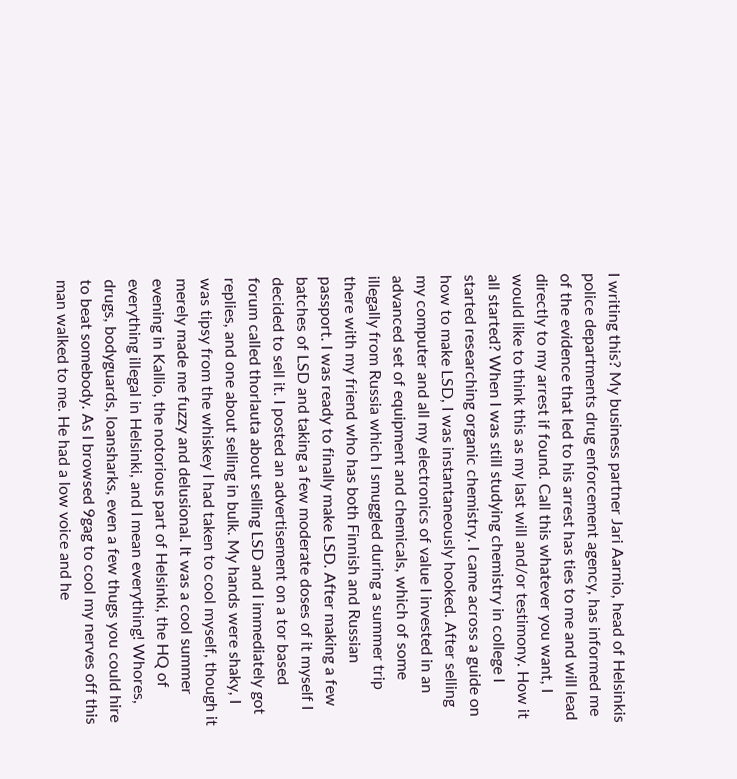I writing this? My business partner Jari Aarnio, head of Helsinkis police departments drug enforcement agency, has informed me of the evidence that led to his arrest has ties to me and will lead directly to my arrest if found. Call this whatever you want, I would like to think this as my last will and/or testimony. How it all started? When I was still studying chemistry in college I started researching organic chemistry. I came across a guide on how to make LSD, I was instantaneously hooked. After selling my computer and all my electronics of value I invested in an advanced set of equipment and chemicals, which of some illegally from Russia which I smuggled during a summer trip there with my friend who has both Finnish and Russian passport. I was ready to finally make LSD. After making a few batches of LSD and taking a few moderate doses of it myself I decided to sell it. I posted an advertisement on a tor based forum called thorlauta about selling LSD and I immediately got replies, and one about selling in bulk. My hands were shaky, I was tipsy from the whiskey I had taken to cool myself, though it merely made me fuzzy and delusional. It was a cool summer evening in Kallio, the notorious part of Helsinki, the HQ of everything illegal in Helsinki, and I mean everything! Whores, drugs, bodyguards, loansharks, even a few thugs you could hire to beat somebody. As I browsed 9gag to cool my nerves off this man walked to me. He had a low voice and he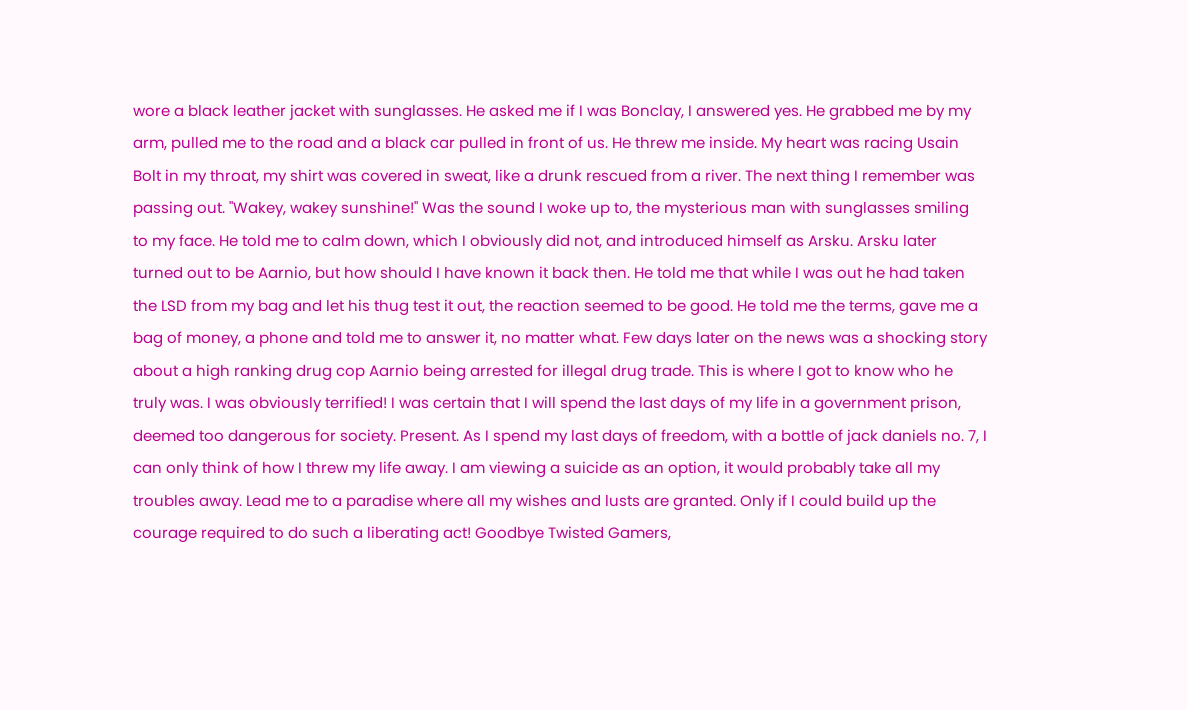wore a black leather jacket with sunglasses. He asked me if I was Bonclay, I answered yes. He grabbed me by my arm, pulled me to the road and a black car pulled in front of us. He threw me inside. My heart was racing Usain Bolt in my throat, my shirt was covered in sweat, like a drunk rescued from a river. The next thing I remember was passing out. "Wakey, wakey sunshine!" Was the sound I woke up to, the mysterious man with sunglasses smiling to my face. He told me to calm down, which I obviously did not, and introduced himself as Arsku. Arsku later turned out to be Aarnio, but how should I have known it back then. He told me that while I was out he had taken the LSD from my bag and let his thug test it out, the reaction seemed to be good. He told me the terms, gave me a bag of money, a phone and told me to answer it, no matter what. Few days later on the news was a shocking story about a high ranking drug cop Aarnio being arrested for illegal drug trade. This is where I got to know who he truly was. I was obviously terrified! I was certain that I will spend the last days of my life in a government prison, deemed too dangerous for society. Present. As I spend my last days of freedom, with a bottle of jack daniels no. 7, I can only think of how I threw my life away. I am viewing a suicide as an option, it would probably take all my troubles away. Lead me to a paradise where all my wishes and lusts are granted. Only if I could build up the courage required to do such a liberating act! Goodbye Twisted Gamers,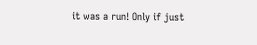it was a run! Only if just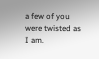a few of you were twisted as I am.